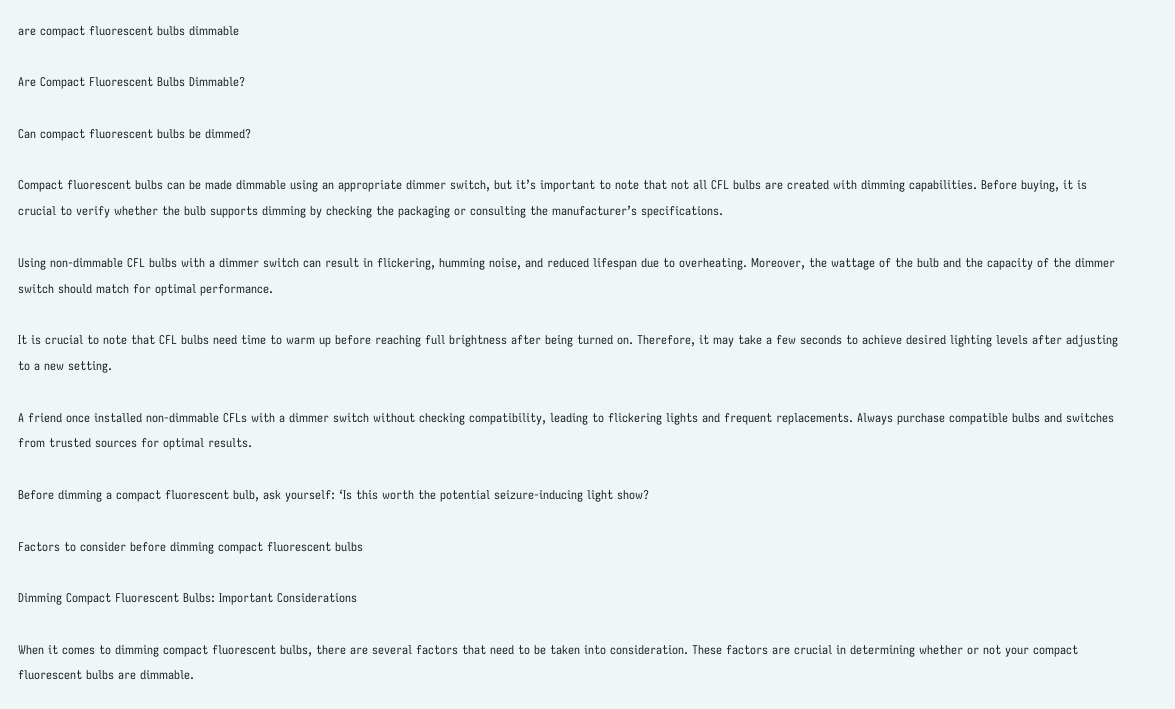are compact fluorescent bulbs dimmable

Are Compact Fluorescent Bulbs Dimmable?

Can compact fluorescent bulbs be dimmed?

Compact fluorescent bulbs can be made dimmable using an appropriate dimmer switch, but it’s important to note that not all CFL bulbs are created with dimming capabilities. Before buying, it is crucial to verify whether the bulb supports dimming by checking the packaging or consulting the manufacturer’s specifications.

Using non-dimmable CFL bulbs with a dimmer switch can result in flickering, humming noise, and reduced lifespan due to overheating. Moreover, the wattage of the bulb and the capacity of the dimmer switch should match for optimal performance.

It is crucial to note that CFL bulbs need time to warm up before reaching full brightness after being turned on. Therefore, it may take a few seconds to achieve desired lighting levels after adjusting to a new setting.

A friend once installed non-dimmable CFLs with a dimmer switch without checking compatibility, leading to flickering lights and frequent replacements. Always purchase compatible bulbs and switches from trusted sources for optimal results.

Before dimming a compact fluorescent bulb, ask yourself: ‘Is this worth the potential seizure-inducing light show?

Factors to consider before dimming compact fluorescent bulbs

Dimming Compact Fluorescent Bulbs: Important Considerations

When it comes to dimming compact fluorescent bulbs, there are several factors that need to be taken into consideration. These factors are crucial in determining whether or not your compact fluorescent bulbs are dimmable.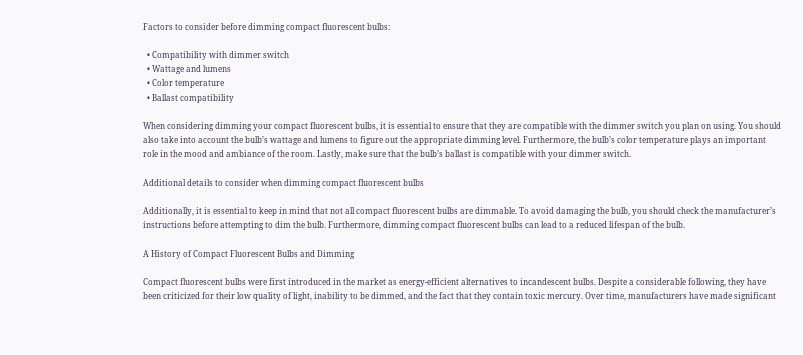Factors to consider before dimming compact fluorescent bulbs:

  • Compatibility with dimmer switch
  • Wattage and lumens
  • Color temperature
  • Ballast compatibility

When considering dimming your compact fluorescent bulbs, it is essential to ensure that they are compatible with the dimmer switch you plan on using. You should also take into account the bulb’s wattage and lumens to figure out the appropriate dimming level. Furthermore, the bulb’s color temperature plays an important role in the mood and ambiance of the room. Lastly, make sure that the bulb’s ballast is compatible with your dimmer switch.

Additional details to consider when dimming compact fluorescent bulbs

Additionally, it is essential to keep in mind that not all compact fluorescent bulbs are dimmable. To avoid damaging the bulb, you should check the manufacturer’s instructions before attempting to dim the bulb. Furthermore, dimming compact fluorescent bulbs can lead to a reduced lifespan of the bulb.

A History of Compact Fluorescent Bulbs and Dimming

Compact fluorescent bulbs were first introduced in the market as energy-efficient alternatives to incandescent bulbs. Despite a considerable following, they have been criticized for their low quality of light, inability to be dimmed, and the fact that they contain toxic mercury. Over time, manufacturers have made significant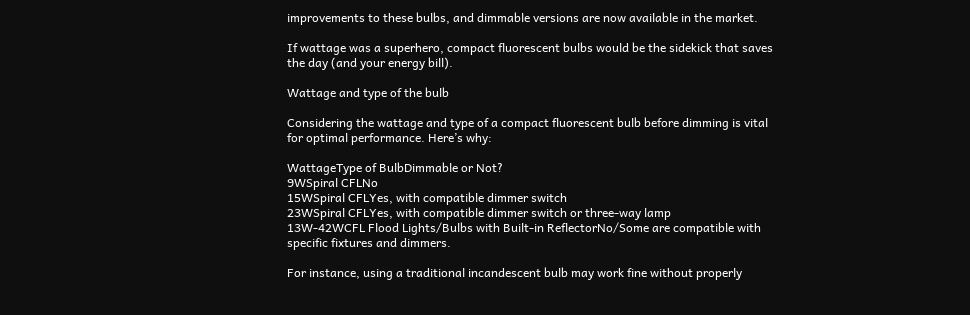improvements to these bulbs, and dimmable versions are now available in the market.

If wattage was a superhero, compact fluorescent bulbs would be the sidekick that saves the day (and your energy bill).

Wattage and type of the bulb

Considering the wattage and type of a compact fluorescent bulb before dimming is vital for optimal performance. Here’s why:

WattageType of BulbDimmable or Not?
9WSpiral CFLNo
15WSpiral CFLYes, with compatible dimmer switch
23WSpiral CFLYes, with compatible dimmer switch or three-way lamp
13W-42WCFL Flood Lights/Bulbs with Built-in ReflectorNo/Some are compatible with specific fixtures and dimmers.

For instance, using a traditional incandescent bulb may work fine without properly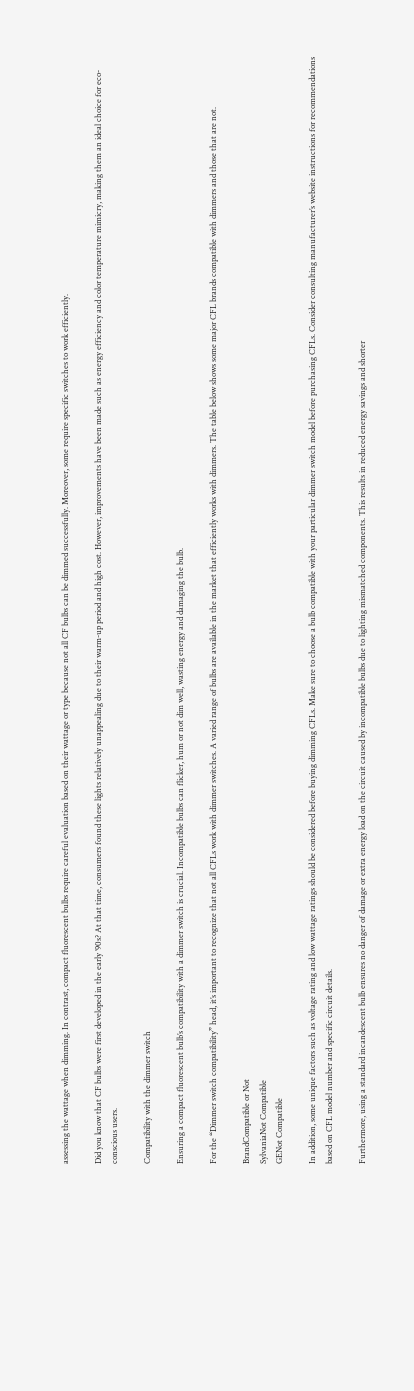assessing the wattage when dimming. In contrast, compact fluorescent bulbs require careful evaluation based on their wattage or type because not all CF bulbs can be dimmed successfully. Moreover, some require specific switches to work efficiently.

Did you know that CF bulbs were first developed in the early ’90s? At that time, consumers found these lights relatively unappealing due to their warm-up period and high cost. However, improvements have been made such as energy efficiency and color temperature mimicry, making them an ideal choice for eco-conscious users.

Compatibility with the dimmer switch

Ensuring a compact fluorescent bulb’s compatibility with a dimmer switch is crucial. Incompatible bulbs can flicker, hum or not dim well, wasting energy and damaging the bulb.

For the “Dimmer switch compatibility” head, it’s important to recognize that not all CFLs work with dimmer switches. A varied range of bulbs are available in the market that efficiently works with dimmers. The table below shows some major CFL brands compatible with dimmers and those that are not.

BrandCompatible or Not
SylvaniaNot Compatible
GENot Compatible

In addition, some unique factors such as voltage rating and low wattage ratings should be considered before buying dimming CFLs. Make sure to choose a bulb compatible with your particular dimmer switch model before purchasing CFLs. Consider consulting manufacturer’s website instructions for recommendations based on CFL model number and specific circuit details.

Furthermore, using a standard incandescent bulb ensures no danger of damage or extra energy load on the circuit caused by incompatible bulbs due to lighting mismatched components. This results in reduced energy savings and shorter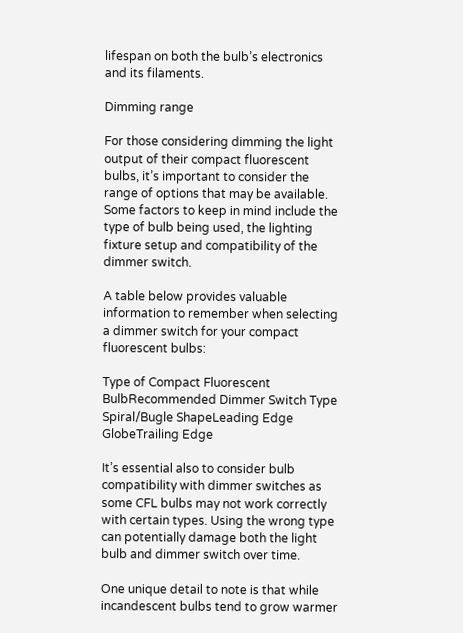lifespan on both the bulb’s electronics and its filaments.

Dimming range

For those considering dimming the light output of their compact fluorescent bulbs, it’s important to consider the range of options that may be available. Some factors to keep in mind include the type of bulb being used, the lighting fixture setup and compatibility of the dimmer switch.

A table below provides valuable information to remember when selecting a dimmer switch for your compact fluorescent bulbs:

Type of Compact Fluorescent BulbRecommended Dimmer Switch Type
Spiral/Bugle ShapeLeading Edge
GlobeTrailing Edge

It’s essential also to consider bulb compatibility with dimmer switches as some CFL bulbs may not work correctly with certain types. Using the wrong type can potentially damage both the light bulb and dimmer switch over time.

One unique detail to note is that while incandescent bulbs tend to grow warmer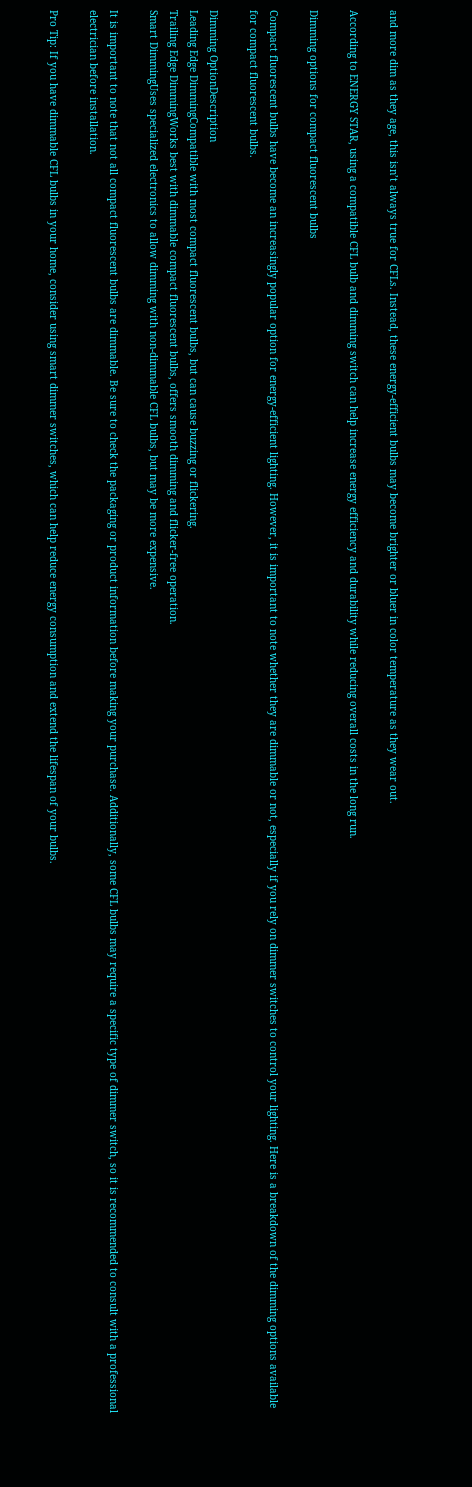and more dim as they age, this isn’t always true for CFLs. Instead, these energy-efficient bulbs may become brighter or bluer in color temperature as they wear out.

According to ENERGY STAR, using a compatible CFL bulb and dimming switch can help increase energy efficiency and durability while reducing overall costs in the long run.

Dimming options for compact fluorescent bulbs

Compact fluorescent bulbs have become an increasingly popular option for energy-efficient lighting. However, it is important to note whether they are dimmable or not, especially if you rely on dimmer switches to control your lighting. Here is a breakdown of the dimming options available for compact fluorescent bulbs.

Dimming OptionDescription
Leading Edge DimmingCompatible with most compact fluorescent bulbs, but can cause buzzing or flickering.
Trailing Edge DimmingWorks best with dimmable compact fluorescent bulbs, offers smooth dimming and flicker-free operation.
Smart DimmingUses specialized electronics to allow dimming with non-dimmable CFL bulbs, but may be more expensive.

It is important to note that not all compact fluorescent bulbs are dimmable. Be sure to check the packaging or product information before making your purchase. Additionally, some CFL bulbs may require a specific type of dimmer switch, so it is recommended to consult with a professional electrician before installation.

Pro Tip: If you have dimmable CFL bulbs in your home, consider using smart dimmer switches, which can help reduce energy consumption and extend the lifespan of your bulbs.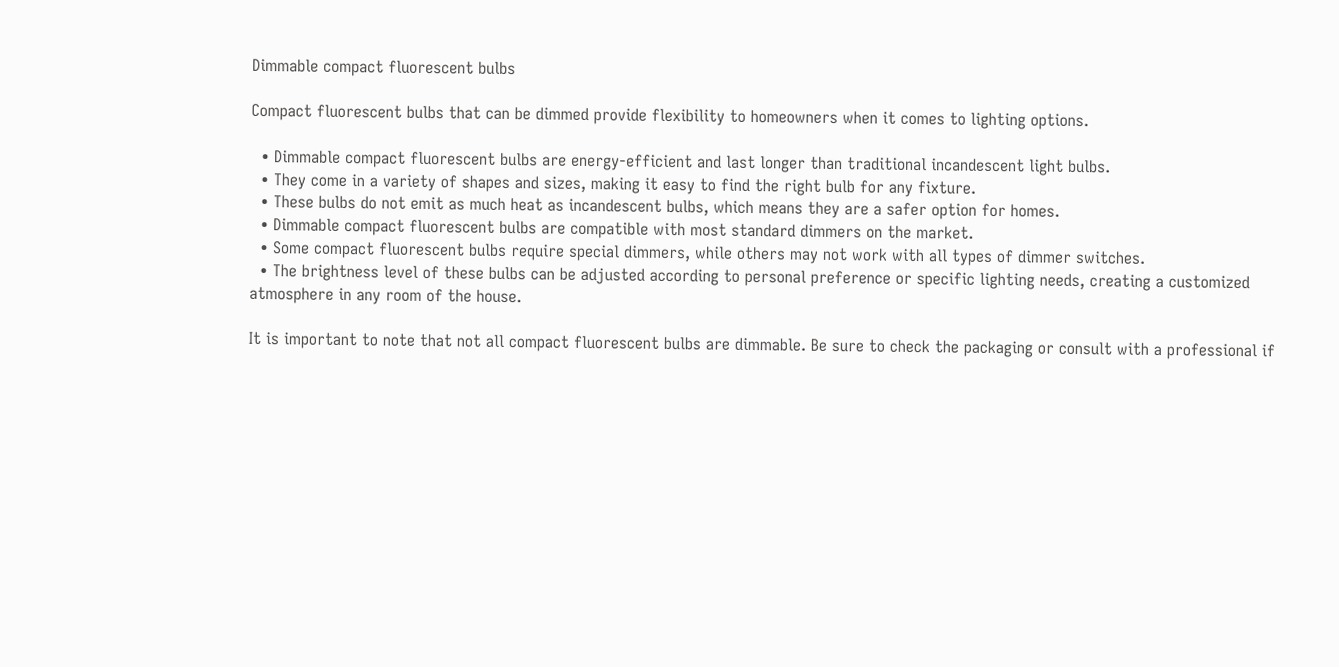Dimmable compact fluorescent bulbs

Compact fluorescent bulbs that can be dimmed provide flexibility to homeowners when it comes to lighting options.

  • Dimmable compact fluorescent bulbs are energy-efficient and last longer than traditional incandescent light bulbs.
  • They come in a variety of shapes and sizes, making it easy to find the right bulb for any fixture.
  • These bulbs do not emit as much heat as incandescent bulbs, which means they are a safer option for homes.
  • Dimmable compact fluorescent bulbs are compatible with most standard dimmers on the market.
  • Some compact fluorescent bulbs require special dimmers, while others may not work with all types of dimmer switches.
  • The brightness level of these bulbs can be adjusted according to personal preference or specific lighting needs, creating a customized atmosphere in any room of the house.

It is important to note that not all compact fluorescent bulbs are dimmable. Be sure to check the packaging or consult with a professional if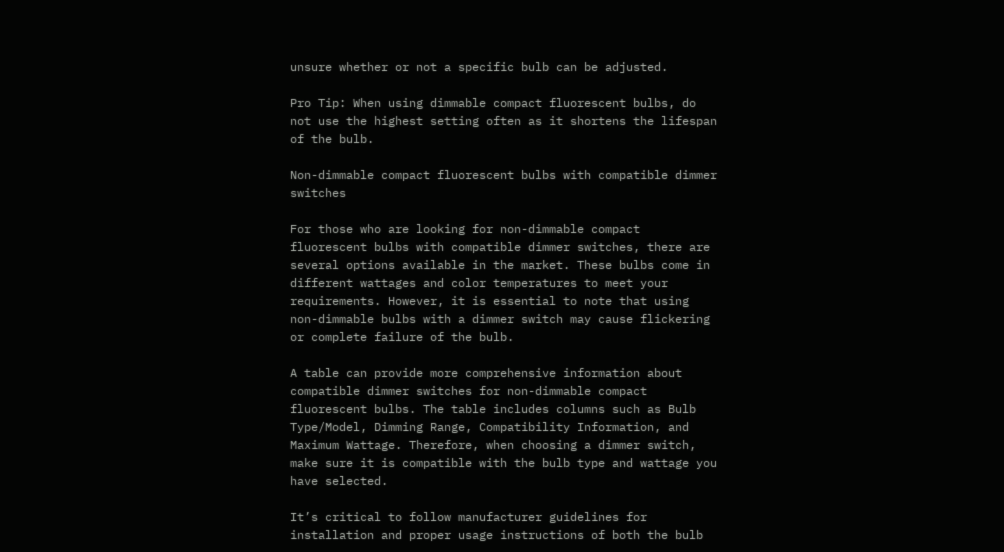unsure whether or not a specific bulb can be adjusted.

Pro Tip: When using dimmable compact fluorescent bulbs, do not use the highest setting often as it shortens the lifespan of the bulb.

Non-dimmable compact fluorescent bulbs with compatible dimmer switches

For those who are looking for non-dimmable compact fluorescent bulbs with compatible dimmer switches, there are several options available in the market. These bulbs come in different wattages and color temperatures to meet your requirements. However, it is essential to note that using non-dimmable bulbs with a dimmer switch may cause flickering or complete failure of the bulb.

A table can provide more comprehensive information about compatible dimmer switches for non-dimmable compact fluorescent bulbs. The table includes columns such as Bulb Type/Model, Dimming Range, Compatibility Information, and Maximum Wattage. Therefore, when choosing a dimmer switch, make sure it is compatible with the bulb type and wattage you have selected.

It’s critical to follow manufacturer guidelines for installation and proper usage instructions of both the bulb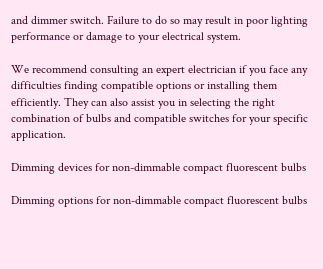and dimmer switch. Failure to do so may result in poor lighting performance or damage to your electrical system.

We recommend consulting an expert electrician if you face any difficulties finding compatible options or installing them efficiently. They can also assist you in selecting the right combination of bulbs and compatible switches for your specific application.

Dimming devices for non-dimmable compact fluorescent bulbs

Dimming options for non-dimmable compact fluorescent bulbs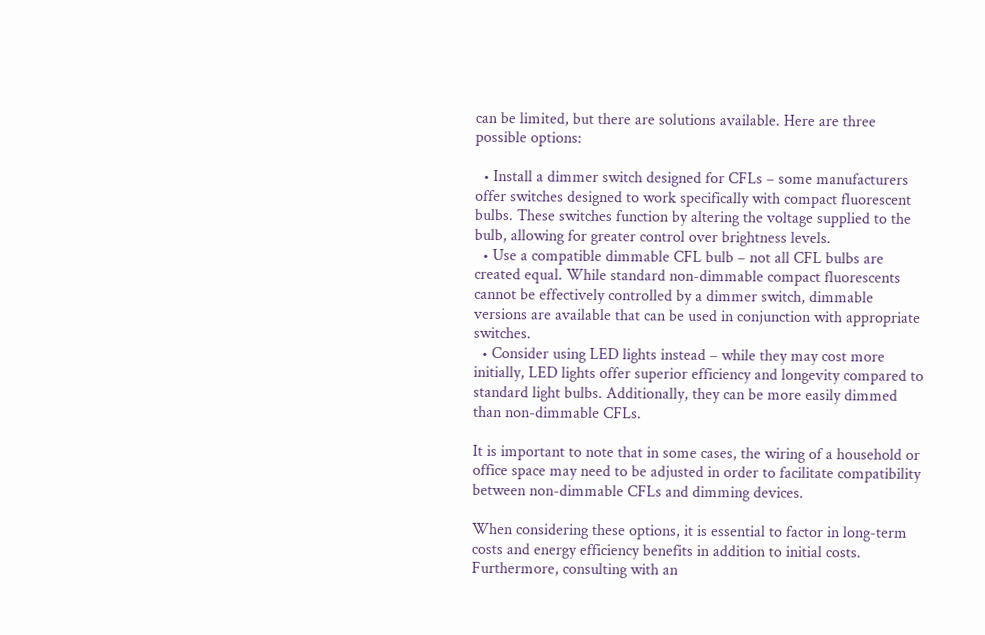can be limited, but there are solutions available. Here are three possible options:

  • Install a dimmer switch designed for CFLs – some manufacturers offer switches designed to work specifically with compact fluorescent bulbs. These switches function by altering the voltage supplied to the bulb, allowing for greater control over brightness levels.
  • Use a compatible dimmable CFL bulb – not all CFL bulbs are created equal. While standard non-dimmable compact fluorescents cannot be effectively controlled by a dimmer switch, dimmable versions are available that can be used in conjunction with appropriate switches.
  • Consider using LED lights instead – while they may cost more initially, LED lights offer superior efficiency and longevity compared to standard light bulbs. Additionally, they can be more easily dimmed than non-dimmable CFLs.

It is important to note that in some cases, the wiring of a household or office space may need to be adjusted in order to facilitate compatibility between non-dimmable CFLs and dimming devices.

When considering these options, it is essential to factor in long-term costs and energy efficiency benefits in addition to initial costs. Furthermore, consulting with an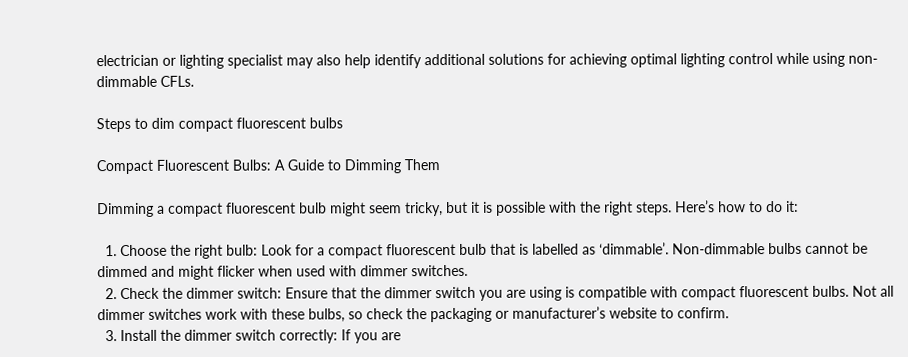electrician or lighting specialist may also help identify additional solutions for achieving optimal lighting control while using non-dimmable CFLs.

Steps to dim compact fluorescent bulbs

Compact Fluorescent Bulbs: A Guide to Dimming Them

Dimming a compact fluorescent bulb might seem tricky, but it is possible with the right steps. Here’s how to do it:

  1. Choose the right bulb: Look for a compact fluorescent bulb that is labelled as ‘dimmable’. Non-dimmable bulbs cannot be dimmed and might flicker when used with dimmer switches.
  2. Check the dimmer switch: Ensure that the dimmer switch you are using is compatible with compact fluorescent bulbs. Not all dimmer switches work with these bulbs, so check the packaging or manufacturer’s website to confirm.
  3. Install the dimmer switch correctly: If you are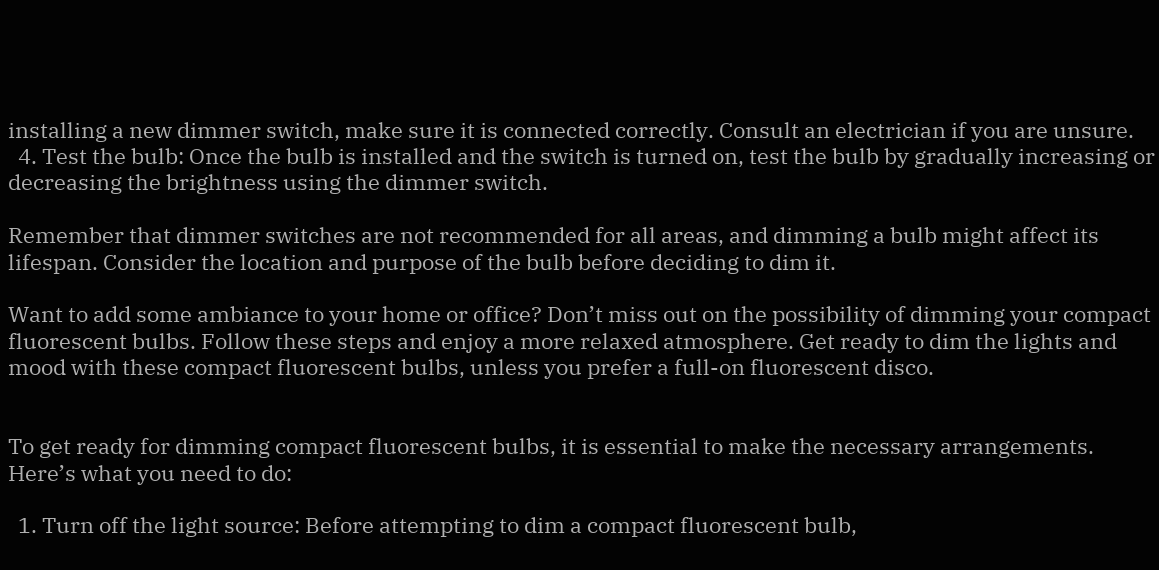installing a new dimmer switch, make sure it is connected correctly. Consult an electrician if you are unsure.
  4. Test the bulb: Once the bulb is installed and the switch is turned on, test the bulb by gradually increasing or decreasing the brightness using the dimmer switch.

Remember that dimmer switches are not recommended for all areas, and dimming a bulb might affect its lifespan. Consider the location and purpose of the bulb before deciding to dim it.

Want to add some ambiance to your home or office? Don’t miss out on the possibility of dimming your compact fluorescent bulbs. Follow these steps and enjoy a more relaxed atmosphere. Get ready to dim the lights and mood with these compact fluorescent bulbs, unless you prefer a full-on fluorescent disco.


To get ready for dimming compact fluorescent bulbs, it is essential to make the necessary arrangements. Here’s what you need to do:

  1. Turn off the light source: Before attempting to dim a compact fluorescent bulb,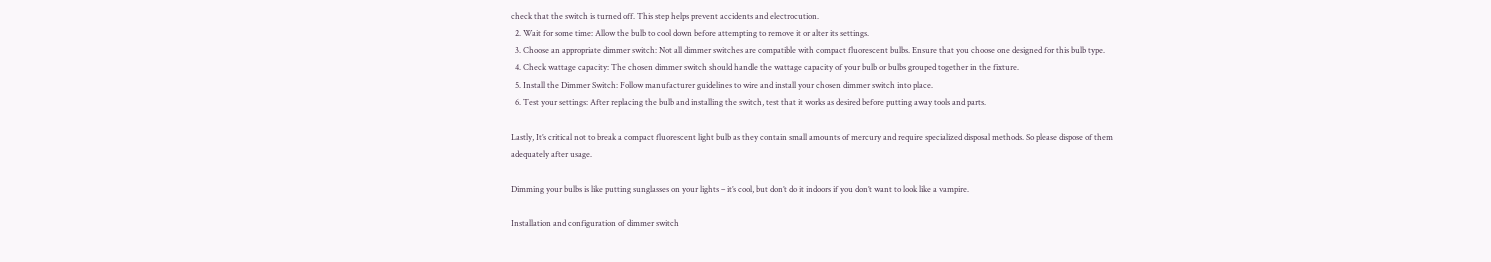check that the switch is turned off. This step helps prevent accidents and electrocution.
  2. Wait for some time: Allow the bulb to cool down before attempting to remove it or alter its settings.
  3. Choose an appropriate dimmer switch: Not all dimmer switches are compatible with compact fluorescent bulbs. Ensure that you choose one designed for this bulb type.
  4. Check wattage capacity: The chosen dimmer switch should handle the wattage capacity of your bulb or bulbs grouped together in the fixture.
  5. Install the Dimmer Switch: Follow manufacturer guidelines to wire and install your chosen dimmer switch into place.
  6. Test your settings: After replacing the bulb and installing the switch, test that it works as desired before putting away tools and parts.

Lastly, It’s critical not to break a compact fluorescent light bulb as they contain small amounts of mercury and require specialized disposal methods. So please dispose of them adequately after usage.

Dimming your bulbs is like putting sunglasses on your lights – it’s cool, but don’t do it indoors if you don’t want to look like a vampire.

Installation and configuration of dimmer switch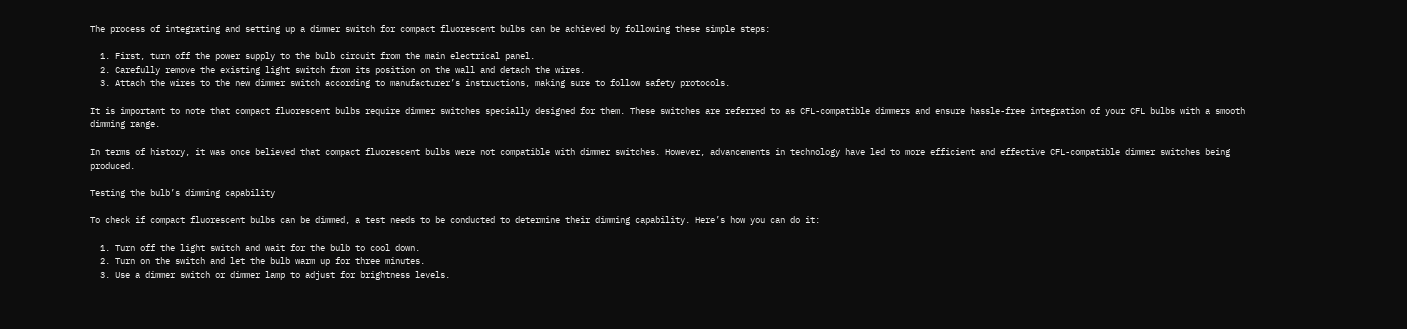The process of integrating and setting up a dimmer switch for compact fluorescent bulbs can be achieved by following these simple steps:

  1. First, turn off the power supply to the bulb circuit from the main electrical panel.
  2. Carefully remove the existing light switch from its position on the wall and detach the wires.
  3. Attach the wires to the new dimmer switch according to manufacturer’s instructions, making sure to follow safety protocols.

It is important to note that compact fluorescent bulbs require dimmer switches specially designed for them. These switches are referred to as CFL-compatible dimmers and ensure hassle-free integration of your CFL bulbs with a smooth dimming range.

In terms of history, it was once believed that compact fluorescent bulbs were not compatible with dimmer switches. However, advancements in technology have led to more efficient and effective CFL-compatible dimmer switches being produced.

Testing the bulb’s dimming capability

To check if compact fluorescent bulbs can be dimmed, a test needs to be conducted to determine their dimming capability. Here’s how you can do it:

  1. Turn off the light switch and wait for the bulb to cool down.
  2. Turn on the switch and let the bulb warm up for three minutes.
  3. Use a dimmer switch or dimmer lamp to adjust for brightness levels.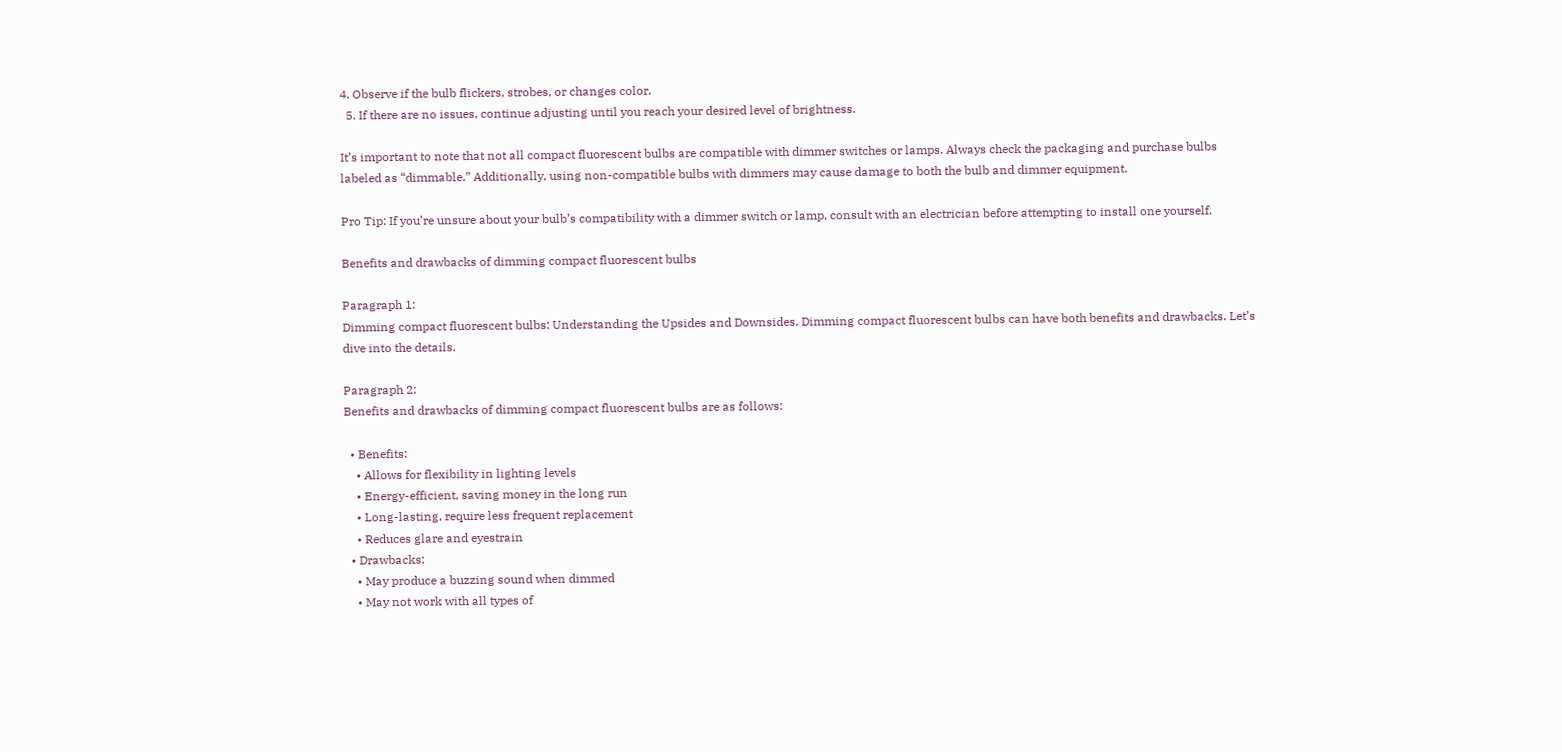4. Observe if the bulb flickers, strobes, or changes color.
  5. If there are no issues, continue adjusting until you reach your desired level of brightness.

It’s important to note that not all compact fluorescent bulbs are compatible with dimmer switches or lamps. Always check the packaging and purchase bulbs labeled as “dimmable.” Additionally, using non-compatible bulbs with dimmers may cause damage to both the bulb and dimmer equipment.

Pro Tip: If you’re unsure about your bulb’s compatibility with a dimmer switch or lamp, consult with an electrician before attempting to install one yourself.

Benefits and drawbacks of dimming compact fluorescent bulbs

Paragraph 1:
Dimming compact fluorescent bulbs: Understanding the Upsides and Downsides. Dimming compact fluorescent bulbs can have both benefits and drawbacks. Let’s dive into the details.

Paragraph 2:
Benefits and drawbacks of dimming compact fluorescent bulbs are as follows:

  • Benefits:
    • Allows for flexibility in lighting levels
    • Energy-efficient, saving money in the long run
    • Long-lasting, require less frequent replacement
    • Reduces glare and eyestrain
  • Drawbacks:
    • May produce a buzzing sound when dimmed
    • May not work with all types of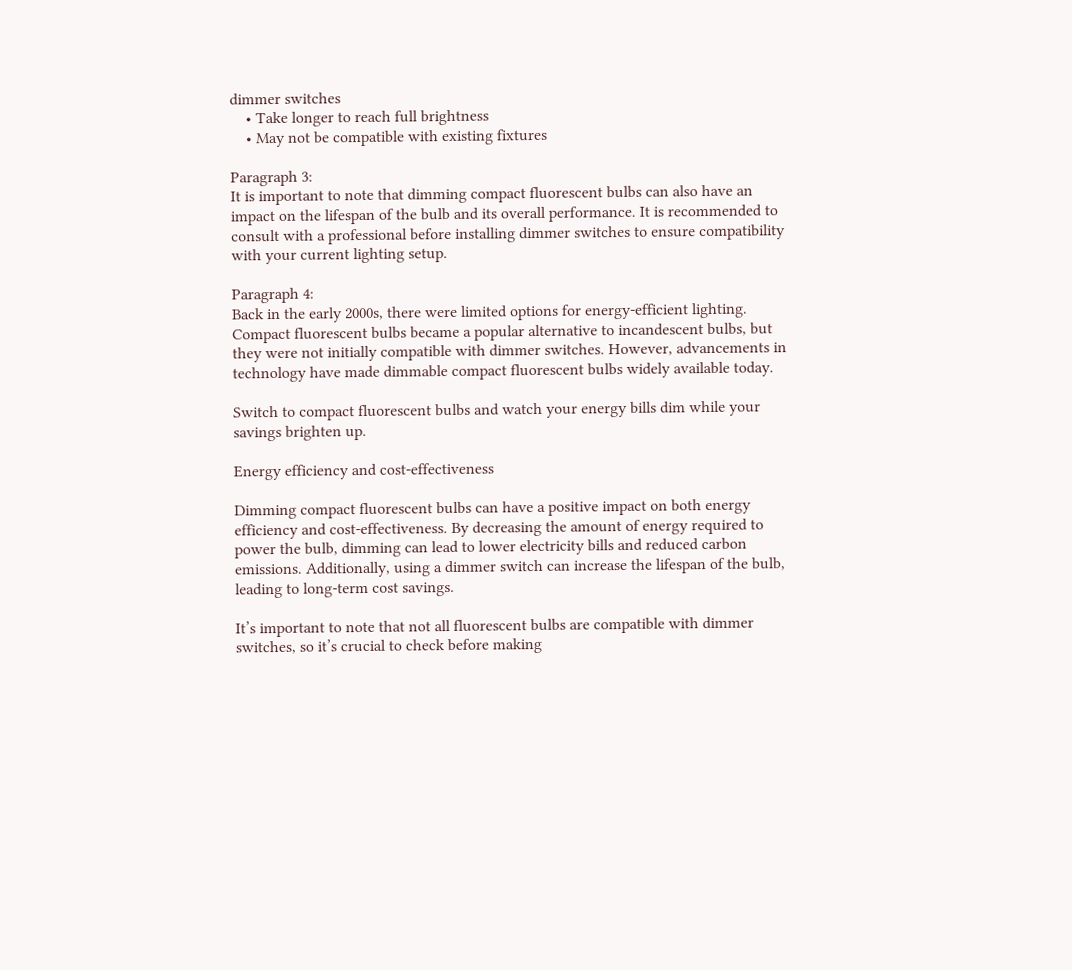dimmer switches
    • Take longer to reach full brightness
    • May not be compatible with existing fixtures

Paragraph 3:
It is important to note that dimming compact fluorescent bulbs can also have an impact on the lifespan of the bulb and its overall performance. It is recommended to consult with a professional before installing dimmer switches to ensure compatibility with your current lighting setup.

Paragraph 4:
Back in the early 2000s, there were limited options for energy-efficient lighting. Compact fluorescent bulbs became a popular alternative to incandescent bulbs, but they were not initially compatible with dimmer switches. However, advancements in technology have made dimmable compact fluorescent bulbs widely available today.

Switch to compact fluorescent bulbs and watch your energy bills dim while your savings brighten up.

Energy efficiency and cost-effectiveness

Dimming compact fluorescent bulbs can have a positive impact on both energy efficiency and cost-effectiveness. By decreasing the amount of energy required to power the bulb, dimming can lead to lower electricity bills and reduced carbon emissions. Additionally, using a dimmer switch can increase the lifespan of the bulb, leading to long-term cost savings.

It’s important to note that not all fluorescent bulbs are compatible with dimmer switches, so it’s crucial to check before making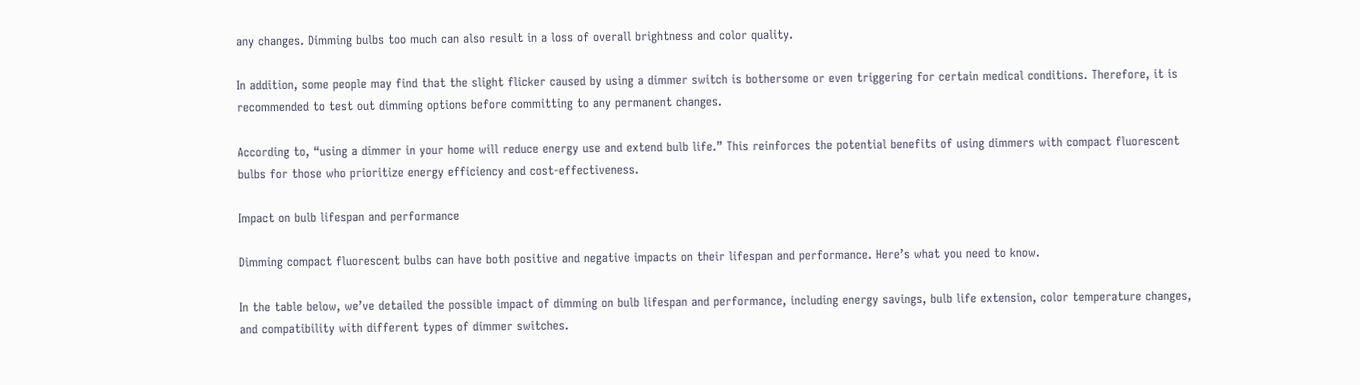any changes. Dimming bulbs too much can also result in a loss of overall brightness and color quality.

In addition, some people may find that the slight flicker caused by using a dimmer switch is bothersome or even triggering for certain medical conditions. Therefore, it is recommended to test out dimming options before committing to any permanent changes.

According to, “using a dimmer in your home will reduce energy use and extend bulb life.” This reinforces the potential benefits of using dimmers with compact fluorescent bulbs for those who prioritize energy efficiency and cost-effectiveness.

Impact on bulb lifespan and performance

Dimming compact fluorescent bulbs can have both positive and negative impacts on their lifespan and performance. Here’s what you need to know.

In the table below, we’ve detailed the possible impact of dimming on bulb lifespan and performance, including energy savings, bulb life extension, color temperature changes, and compatibility with different types of dimmer switches.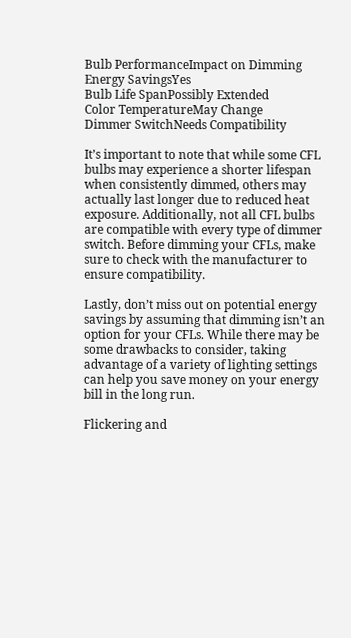Bulb PerformanceImpact on Dimming
Energy SavingsYes
Bulb Life SpanPossibly Extended
Color TemperatureMay Change
Dimmer SwitchNeeds Compatibility

It’s important to note that while some CFL bulbs may experience a shorter lifespan when consistently dimmed, others may actually last longer due to reduced heat exposure. Additionally, not all CFL bulbs are compatible with every type of dimmer switch. Before dimming your CFLs, make sure to check with the manufacturer to ensure compatibility.

Lastly, don’t miss out on potential energy savings by assuming that dimming isn’t an option for your CFLs. While there may be some drawbacks to consider, taking advantage of a variety of lighting settings can help you save money on your energy bill in the long run.

Flickering and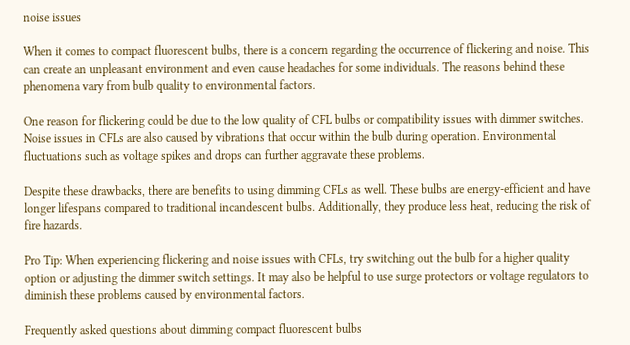noise issues

When it comes to compact fluorescent bulbs, there is a concern regarding the occurrence of flickering and noise. This can create an unpleasant environment and even cause headaches for some individuals. The reasons behind these phenomena vary from bulb quality to environmental factors.

One reason for flickering could be due to the low quality of CFL bulbs or compatibility issues with dimmer switches. Noise issues in CFLs are also caused by vibrations that occur within the bulb during operation. Environmental fluctuations such as voltage spikes and drops can further aggravate these problems.

Despite these drawbacks, there are benefits to using dimming CFLs as well. These bulbs are energy-efficient and have longer lifespans compared to traditional incandescent bulbs. Additionally, they produce less heat, reducing the risk of fire hazards.

Pro Tip: When experiencing flickering and noise issues with CFLs, try switching out the bulb for a higher quality option or adjusting the dimmer switch settings. It may also be helpful to use surge protectors or voltage regulators to diminish these problems caused by environmental factors.

Frequently asked questions about dimming compact fluorescent bulbs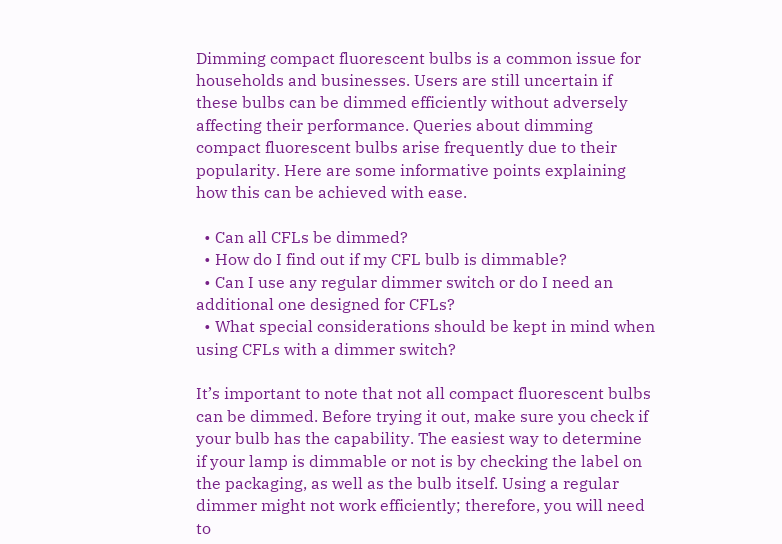Dimming compact fluorescent bulbs is a common issue for households and businesses. Users are still uncertain if these bulbs can be dimmed efficiently without adversely affecting their performance. Queries about dimming compact fluorescent bulbs arise frequently due to their popularity. Here are some informative points explaining how this can be achieved with ease.

  • Can all CFLs be dimmed?
  • How do I find out if my CFL bulb is dimmable?
  • Can I use any regular dimmer switch or do I need an additional one designed for CFLs?
  • What special considerations should be kept in mind when using CFLs with a dimmer switch?

It’s important to note that not all compact fluorescent bulbs can be dimmed. Before trying it out, make sure you check if your bulb has the capability. The easiest way to determine if your lamp is dimmable or not is by checking the label on the packaging, as well as the bulb itself. Using a regular dimmer might not work efficiently; therefore, you will need to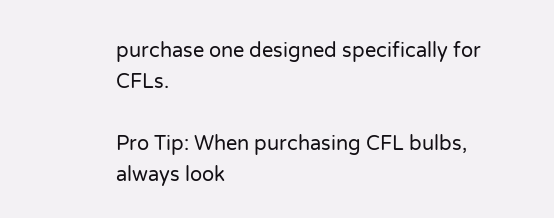purchase one designed specifically for CFLs.

Pro Tip: When purchasing CFL bulbs, always look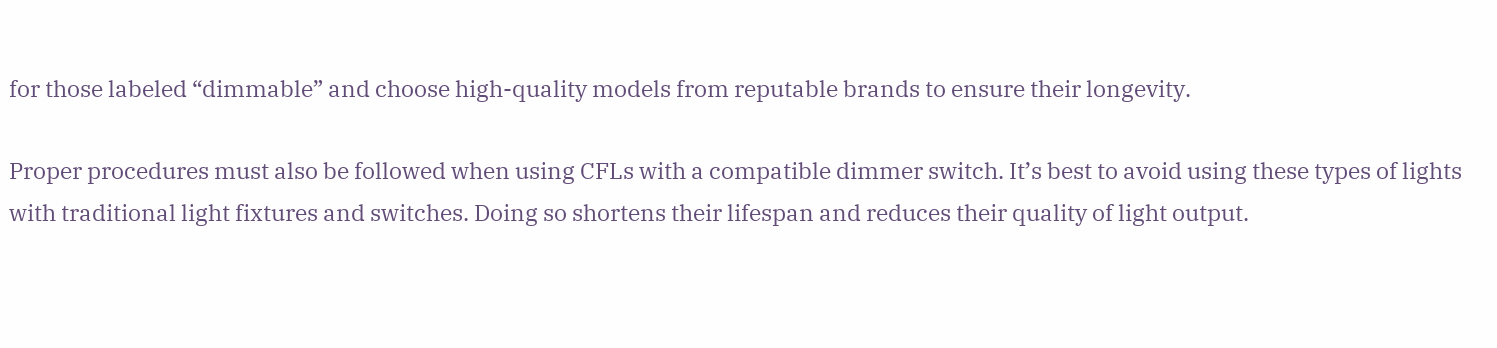for those labeled “dimmable” and choose high-quality models from reputable brands to ensure their longevity.

Proper procedures must also be followed when using CFLs with a compatible dimmer switch. It’s best to avoid using these types of lights with traditional light fixtures and switches. Doing so shortens their lifespan and reduces their quality of light output.